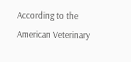According to the American Veterinary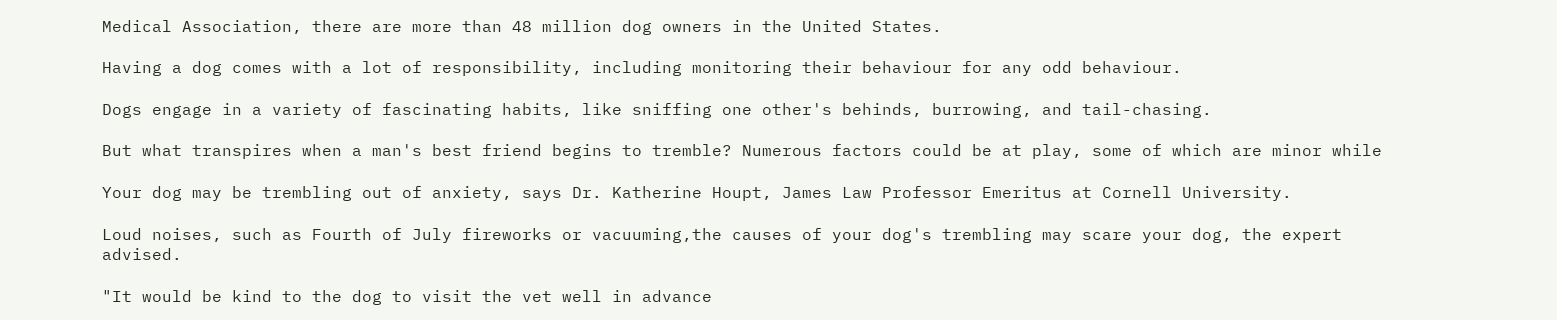Medical Association, there are more than 48 million dog owners in the United States.

Having a dog comes with a lot of responsibility, including monitoring their behaviour for any odd behaviour.

Dogs engage in a variety of fascinating habits, like sniffing one other's behinds, burrowing, and tail-chasing.

But what transpires when a man's best friend begins to tremble? Numerous factors could be at play, some of which are minor while

Your dog may be trembling out of anxiety, says Dr. Katherine Houpt, James Law Professor Emeritus at Cornell University.

Loud noises, such as Fourth of July fireworks or vacuuming,the causes of your dog's trembling may scare your dog, the expert advised.

"It would be kind to the dog to visit the vet well in advance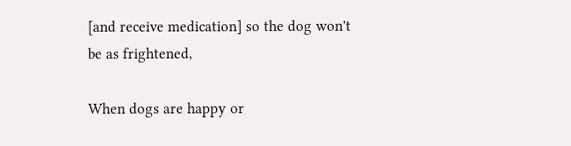[and receive medication] so the dog won't be as frightened,

When dogs are happy or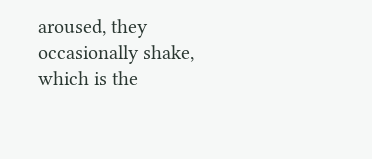aroused, they occasionally shake, which is the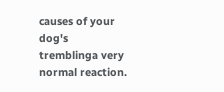causes of your dog's tremblinga very normal reaction.